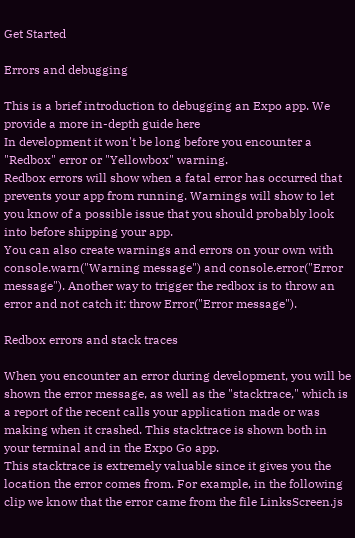Get Started

Errors and debugging

This is a brief introduction to debugging an Expo app. We provide a more in-depth guide here
In development it won't be long before you encounter a "Redbox" error or "Yellowbox" warning.
Redbox errors will show when a fatal error has occurred that prevents your app from running. Warnings will show to let you know of a possible issue that you should probably look into before shipping your app.
You can also create warnings and errors on your own with console.warn("Warning message") and console.error("Error message"). Another way to trigger the redbox is to throw an error and not catch it: throw Error("Error message").

Redbox errors and stack traces

When you encounter an error during development, you will be shown the error message, as well as the "stacktrace," which is a report of the recent calls your application made or was making when it crashed. This stacktrace is shown both in your terminal and in the Expo Go app.
This stacktrace is extremely valuable since it gives you the location the error comes from. For example, in the following clip we know that the error came from the file LinksScreen.js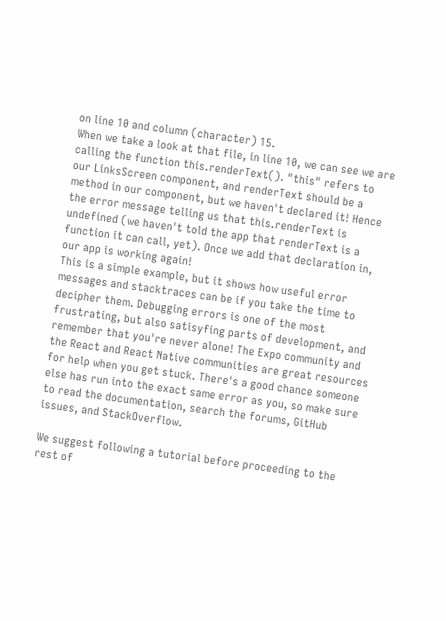on line 10 and column (character) 15.
When we take a look at that file, in line 10, we can see we are calling the function this.renderText(). "this" refers to our LinksScreen component, and renderText should be a method in our component, but we haven't declared it! Hence the error message telling us that this.renderText is undefined (we haven't told the app that renderText is a function it can call, yet). Once we add that declaration in, our app is working again!
This is a simple example, but it shows how useful error messages and stacktraces can be if you take the time to decipher them. Debugging errors is one of the most frustrating, but also satisyfing parts of development, and remember that you're never alone! The Expo community and the React and React Native communities are great resources for help when you get stuck. There's a good chance someone else has run into the exact same error as you, so make sure to read the documentation, search the forums, GitHub issues, and StackOverflow.

We suggest following a tutorial before proceeding to the rest of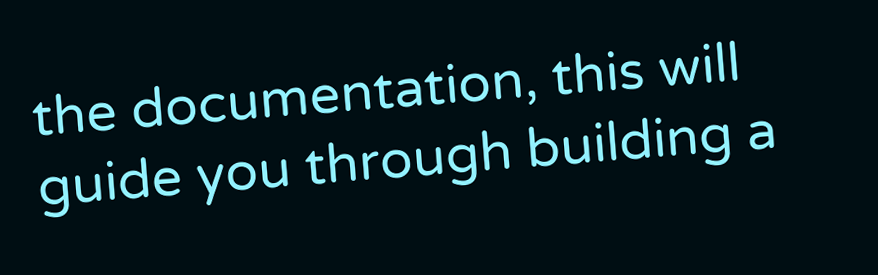the documentation, this will guide you through building a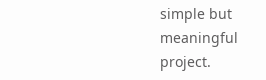simple but meaningful project.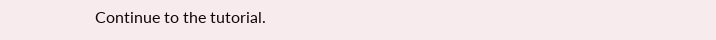Continue to the tutorial.